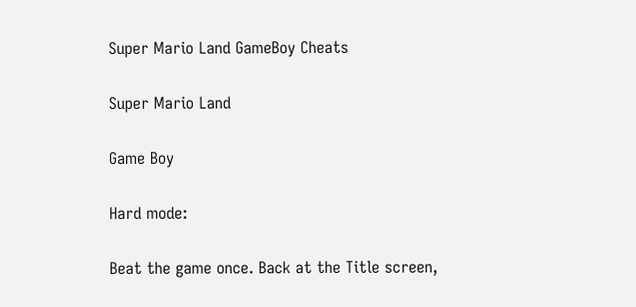Super Mario Land GameBoy Cheats

Super Mario Land

Game Boy

Hard mode:

Beat the game once. Back at the Title screen,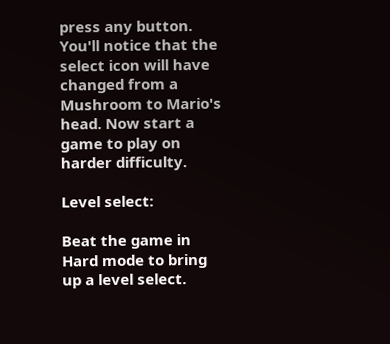press any button. You'll notice that the select icon will have changed from a Mushroom to Mario's head. Now start a game to play on harder difficulty.

Level select:

Beat the game in Hard mode to bring up a level select.